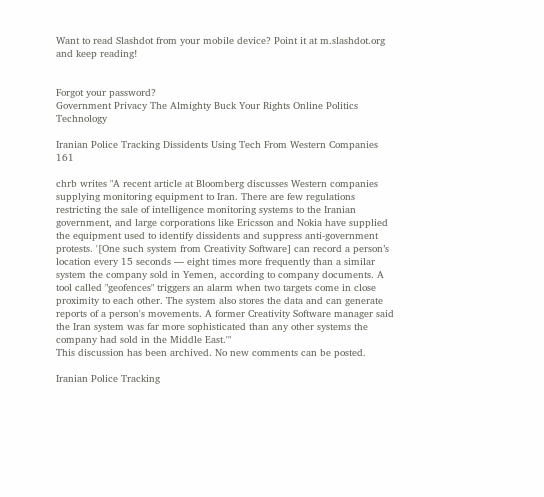Want to read Slashdot from your mobile device? Point it at m.slashdot.org and keep reading!


Forgot your password?
Government Privacy The Almighty Buck Your Rights Online Politics Technology

Iranian Police Tracking Dissidents Using Tech From Western Companies 161

chrb writes "A recent article at Bloomberg discusses Western companies supplying monitoring equipment to Iran. There are few regulations restricting the sale of intelligence monitoring systems to the Iranian government, and large corporations like Ericsson and Nokia have supplied the equipment used to identify dissidents and suppress anti-government protests. '[One such system from Creativity Software] can record a person’s location every 15 seconds — eight times more frequently than a similar system the company sold in Yemen, according to company documents. A tool called "geofences" triggers an alarm when two targets come in close proximity to each other. The system also stores the data and can generate reports of a person's movements. A former Creativity Software manager said the Iran system was far more sophisticated than any other systems the company had sold in the Middle East.'"
This discussion has been archived. No new comments can be posted.

Iranian Police Tracking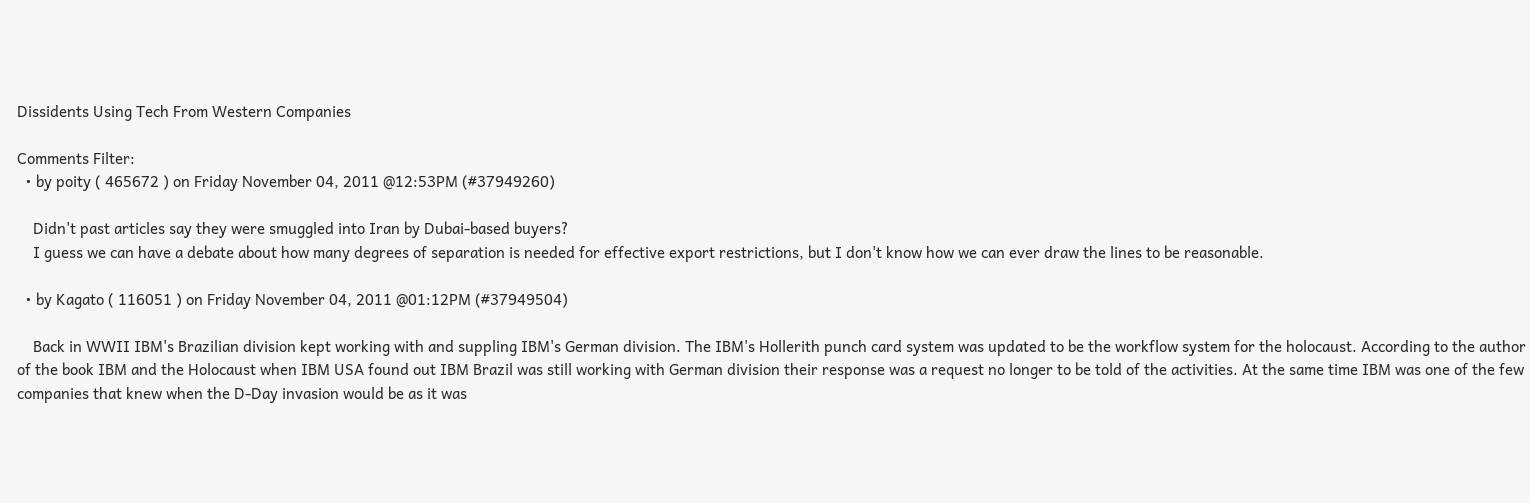Dissidents Using Tech From Western Companies

Comments Filter:
  • by poity ( 465672 ) on Friday November 04, 2011 @12:53PM (#37949260)

    Didn't past articles say they were smuggled into Iran by Dubai-based buyers?
    I guess we can have a debate about how many degrees of separation is needed for effective export restrictions, but I don't know how we can ever draw the lines to be reasonable.

  • by Kagato ( 116051 ) on Friday November 04, 2011 @01:12PM (#37949504)

    Back in WWII IBM's Brazilian division kept working with and suppling IBM's German division. The IBM's Hollerith punch card system was updated to be the workflow system for the holocaust. According to the author of the book IBM and the Holocaust when IBM USA found out IBM Brazil was still working with German division their response was a request no longer to be told of the activities. At the same time IBM was one of the few companies that knew when the D-Day invasion would be as it was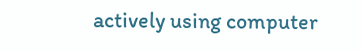actively using computer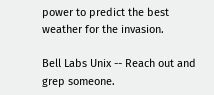power to predict the best weather for the invasion.

Bell Labs Unix -- Reach out and grep someone.